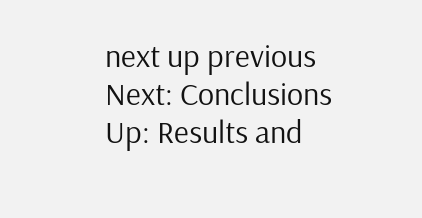next up previous
Next: Conclusions Up: Results and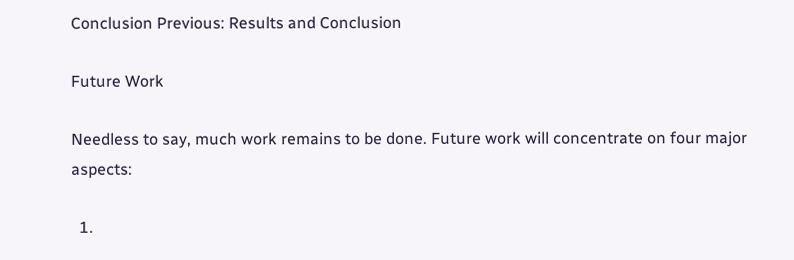Conclusion Previous: Results and Conclusion

Future Work

Needless to say, much work remains to be done. Future work will concentrate on four major aspects:

  1.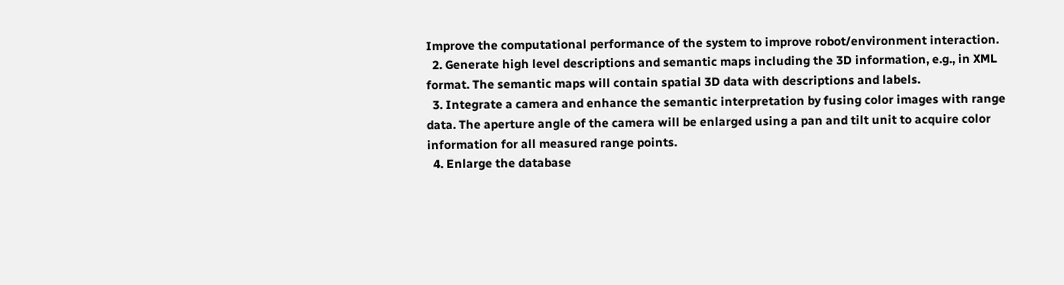Improve the computational performance of the system to improve robot/environment interaction.
  2. Generate high level descriptions and semantic maps including the 3D information, e.g., in XML format. The semantic maps will contain spatial 3D data with descriptions and labels.
  3. Integrate a camera and enhance the semantic interpretation by fusing color images with range data. The aperture angle of the camera will be enlarged using a pan and tilt unit to acquire color information for all measured range points.
  4. Enlarge the database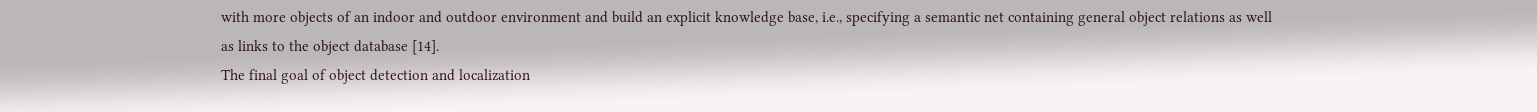with more objects of an indoor and outdoor environment and build an explicit knowledge base, i.e., specifying a semantic net containing general object relations as well as links to the object database [14].
The final goal of object detection and localization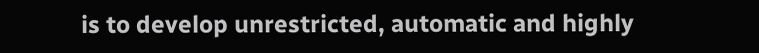is to develop unrestricted, automatic and highly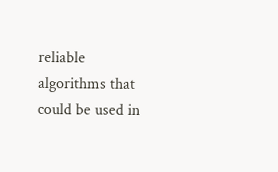reliable algorithms that could be used in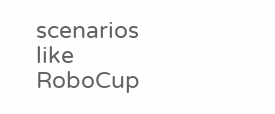scenarios like RoboCup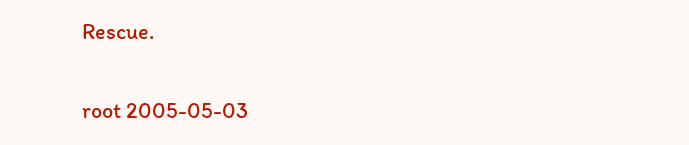Rescue.

root 2005-05-03